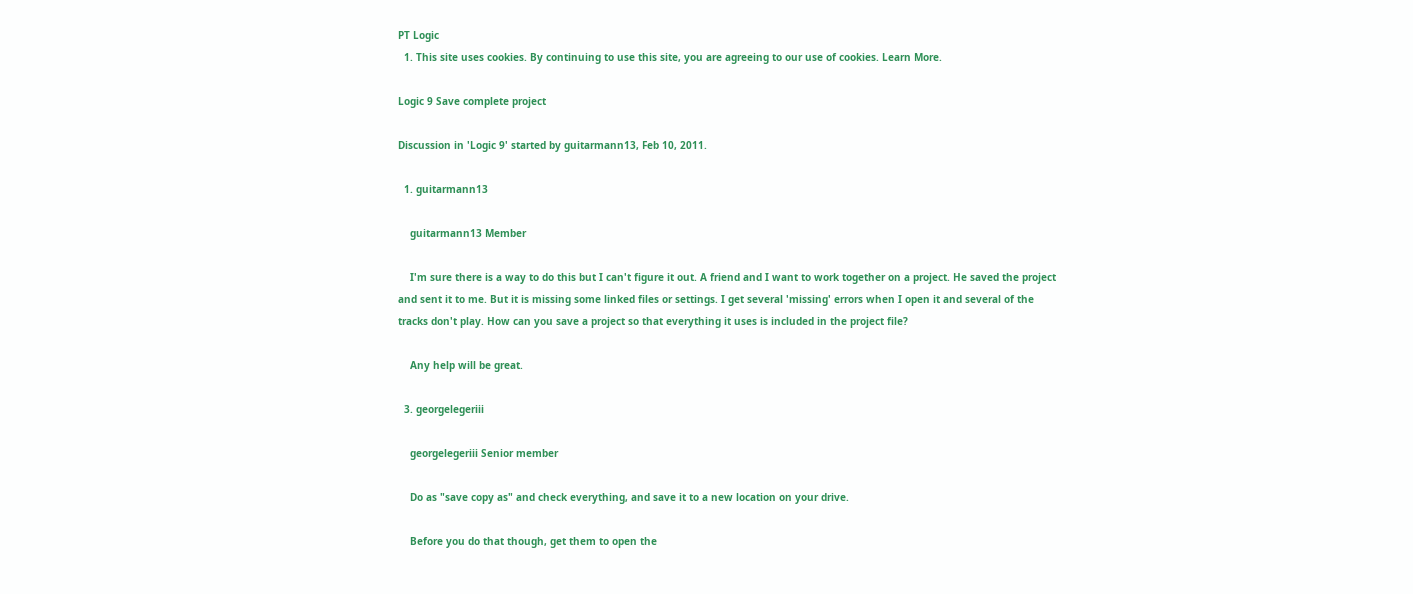PT Logic
  1. This site uses cookies. By continuing to use this site, you are agreeing to our use of cookies. Learn More.

Logic 9 Save complete project

Discussion in 'Logic 9' started by guitarmann13, Feb 10, 2011.

  1. guitarmann13

    guitarmann13 Member

    I'm sure there is a way to do this but I can't figure it out. A friend and I want to work together on a project. He saved the project and sent it to me. But it is missing some linked files or settings. I get several 'missing' errors when I open it and several of the tracks don't play. How can you save a project so that everything it uses is included in the project file?

    Any help will be great.

  3. georgelegeriii

    georgelegeriii Senior member

    Do as "save copy as" and check everything, and save it to a new location on your drive.

    Before you do that though, get them to open the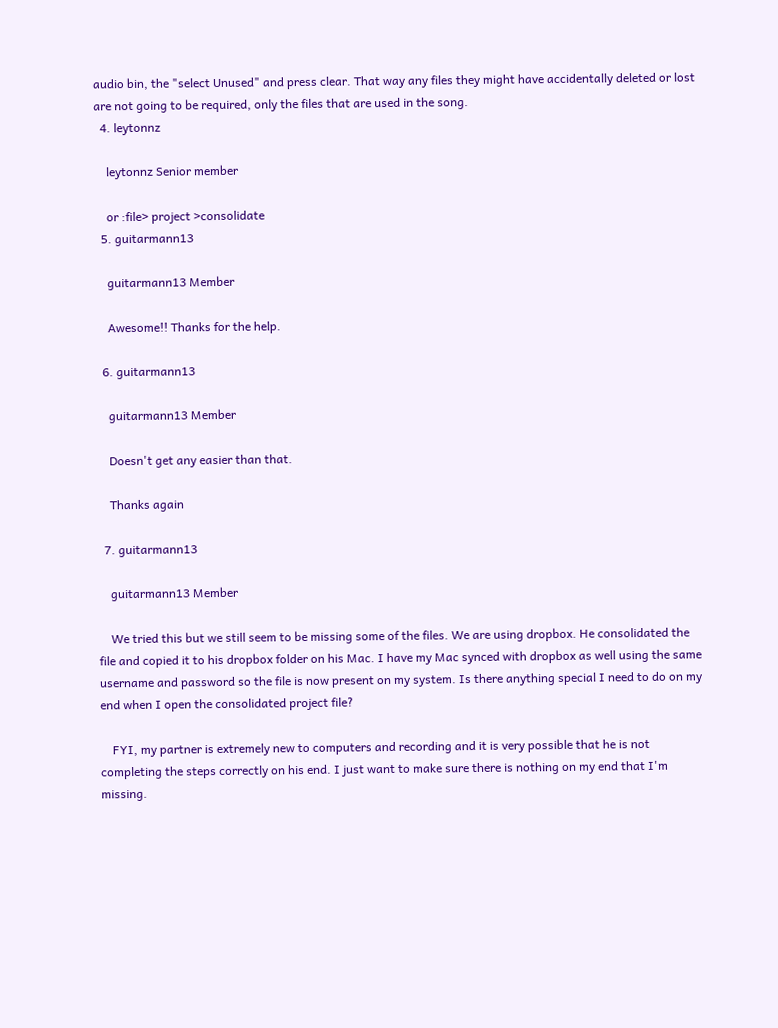audio bin, the "select Unused" and press clear. That way any files they might have accidentally deleted or lost are not going to be required, only the files that are used in the song.
  4. leytonnz

    leytonnz Senior member

    or :file> project >consolidate
  5. guitarmann13

    guitarmann13 Member

    Awesome!! Thanks for the help.

  6. guitarmann13

    guitarmann13 Member

    Doesn't get any easier than that.

    Thanks again

  7. guitarmann13

    guitarmann13 Member

    We tried this but we still seem to be missing some of the files. We are using dropbox. He consolidated the file and copied it to his dropbox folder on his Mac. I have my Mac synced with dropbox as well using the same username and password so the file is now present on my system. Is there anything special I need to do on my end when I open the consolidated project file?

    FYI, my partner is extremely new to computers and recording and it is very possible that he is not completing the steps correctly on his end. I just want to make sure there is nothing on my end that I'm missing.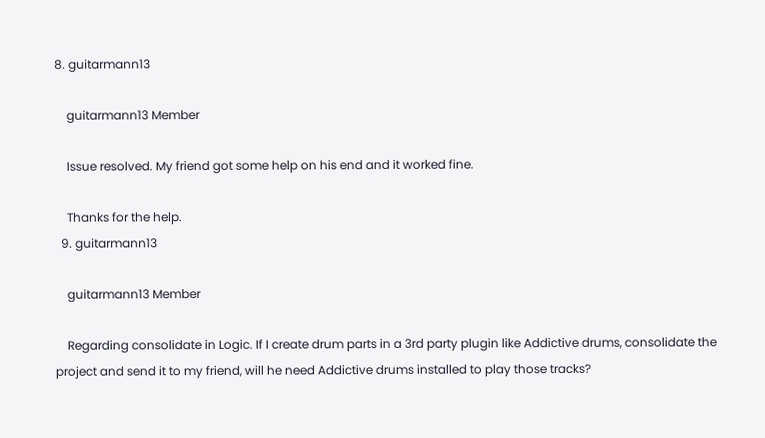8. guitarmann13

    guitarmann13 Member

    Issue resolved. My friend got some help on his end and it worked fine.

    Thanks for the help.
  9. guitarmann13

    guitarmann13 Member

    Regarding consolidate in Logic. If I create drum parts in a 3rd party plugin like Addictive drums, consolidate the project and send it to my friend, will he need Addictive drums installed to play those tracks?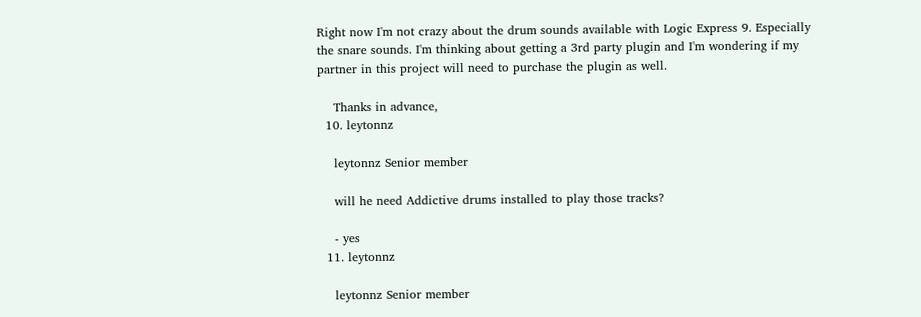Right now I'm not crazy about the drum sounds available with Logic Express 9. Especially the snare sounds. I'm thinking about getting a 3rd party plugin and I'm wondering if my partner in this project will need to purchase the plugin as well.

    Thanks in advance,
  10. leytonnz

    leytonnz Senior member

    will he need Addictive drums installed to play those tracks?

    - yes
  11. leytonnz

    leytonnz Senior member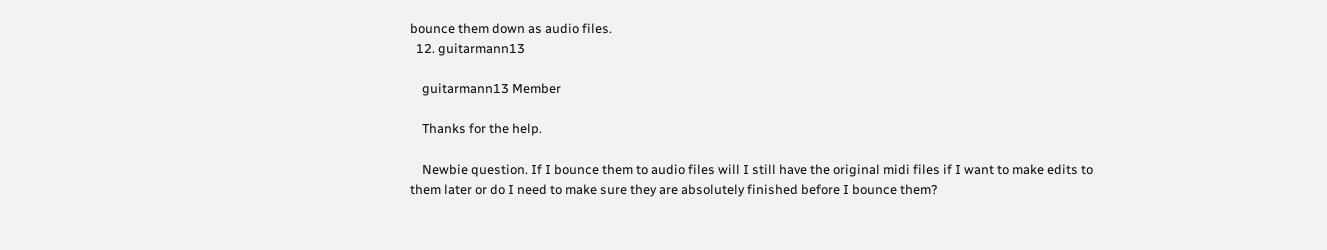bounce them down as audio files.
  12. guitarmann13

    guitarmann13 Member

    Thanks for the help.

    Newbie question. If I bounce them to audio files will I still have the original midi files if I want to make edits to them later or do I need to make sure they are absolutely finished before I bounce them?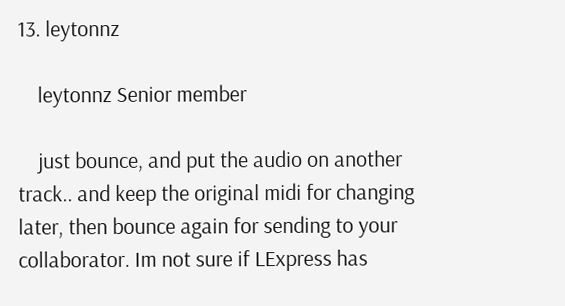13. leytonnz

    leytonnz Senior member

    just bounce, and put the audio on another track.. and keep the original midi for changing later, then bounce again for sending to your collaborator. Im not sure if LExpress has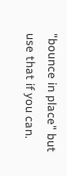"bounce in place" but use that if you can.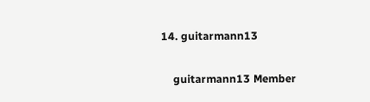14. guitarmann13

    guitarmann13 Member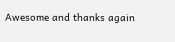Awesome and thanks again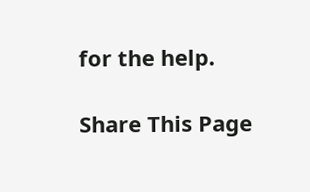for the help.

Share This Page